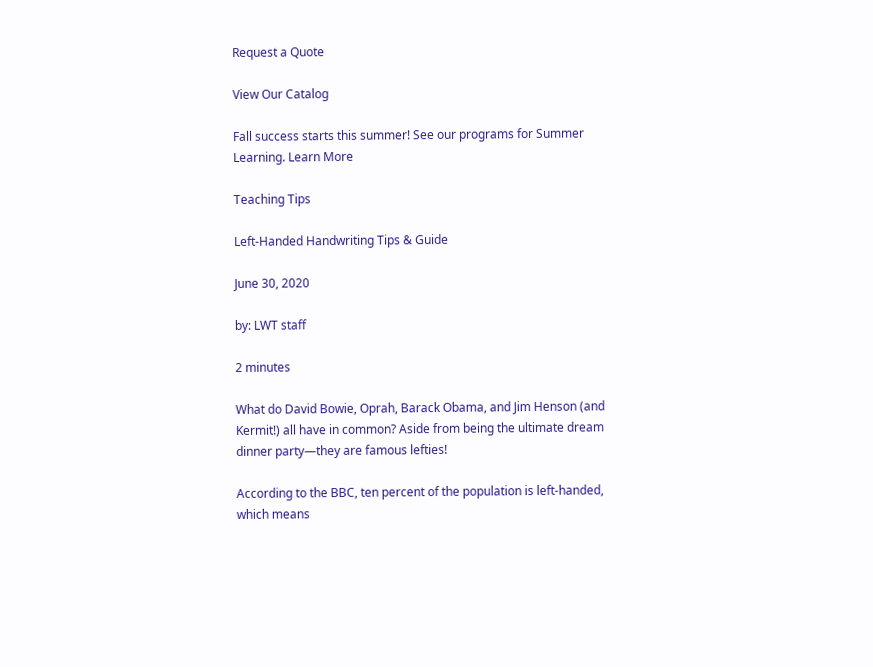Request a Quote

View Our Catalog

Fall success starts this summer! See our programs for Summer Learning. Learn More

Teaching Tips

Left-Handed Handwriting Tips & Guide

June 30, 2020

by: LWT staff

2 minutes

What do David Bowie, Oprah, Barack Obama, and Jim Henson (and Kermit!) all have in common? Aside from being the ultimate dream dinner party—they are famous lefties!

According to the BBC, ten percent of the population is left-handed, which means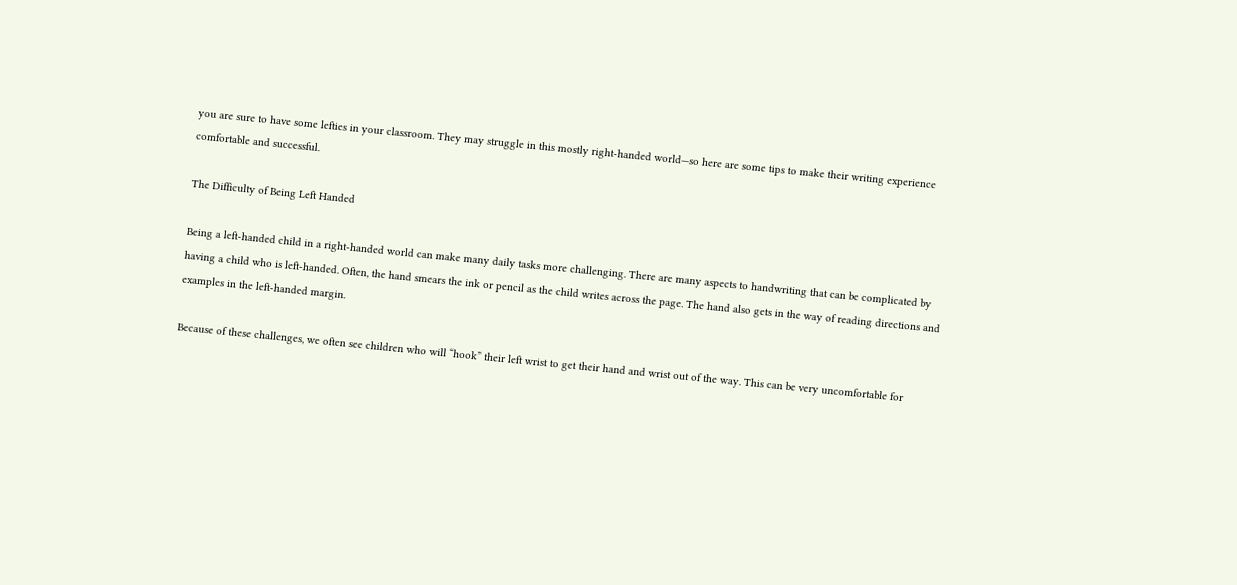you are sure to have some lefties in your classroom. They may struggle in this mostly right-handed world—so here are some tips to make their writing experience comfortable and successful.

The Difficulty of Being Left Handed

Being a left-handed child in a right-handed world can make many daily tasks more challenging. There are many aspects to handwriting that can be complicated by having a child who is left-handed. Often, the hand smears the ink or pencil as the child writes across the page. The hand also gets in the way of reading directions and examples in the left-handed margin.

Because of these challenges, we often see children who will “hook” their left wrist to get their hand and wrist out of the way. This can be very uncomfortable for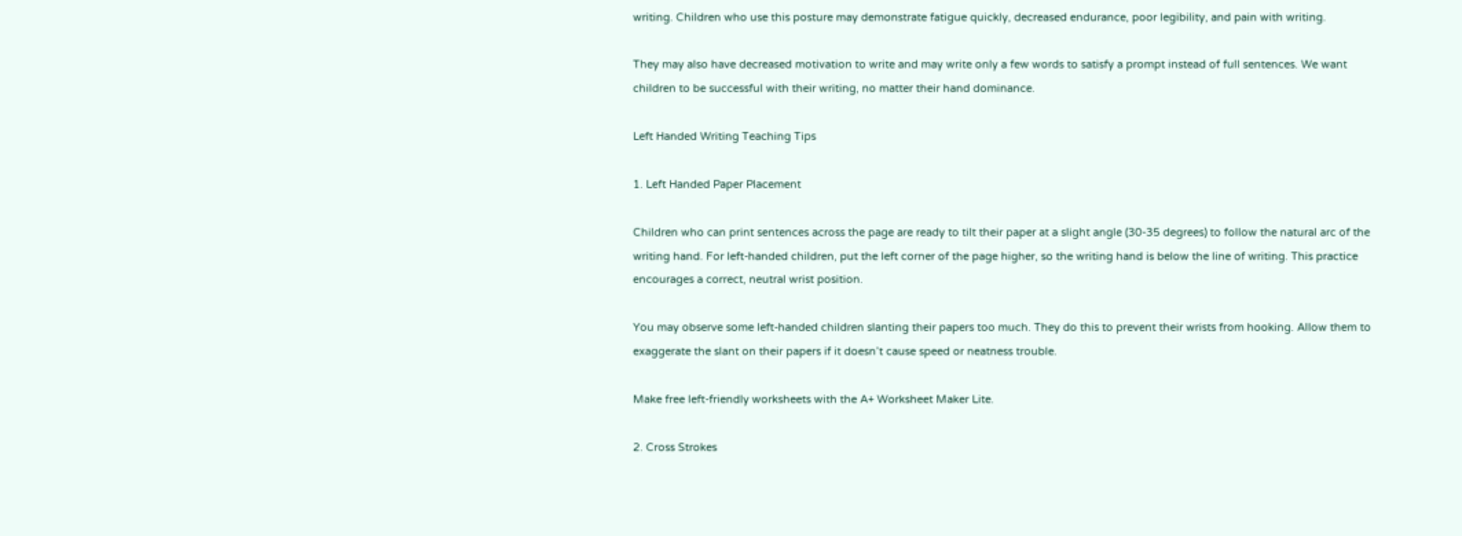writing. Children who use this posture may demonstrate fatigue quickly, decreased endurance, poor legibility, and pain with writing.

They may also have decreased motivation to write and may write only a few words to satisfy a prompt instead of full sentences. We want children to be successful with their writing, no matter their hand dominance.

Left Handed Writing Teaching Tips

1. Left Handed Paper Placement

Children who can print sentences across the page are ready to tilt their paper at a slight angle (30-35 degrees) to follow the natural arc of the writing hand. For left-handed children, put the left corner of the page higher, so the writing hand is below the line of writing. This practice encourages a correct, neutral wrist position.

You may observe some left-handed children slanting their papers too much. They do this to prevent their wrists from hooking. Allow them to exaggerate the slant on their papers if it doesn’t cause speed or neatness trouble.

Make free left-friendly worksheets with the A+ Worksheet Maker Lite.

2. Cross Strokes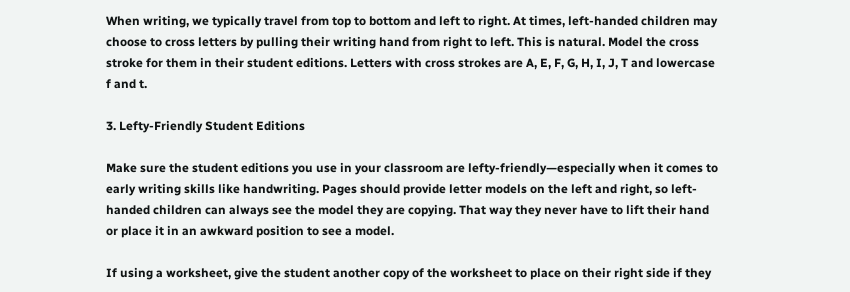When writing, we typically travel from top to bottom and left to right. At times, left-handed children may choose to cross letters by pulling their writing hand from right to left. This is natural. Model the cross stroke for them in their student editions. Letters with cross strokes are A, E, F, G, H, I, J, T and lowercase f and t.

3. Lefty-Friendly Student Editions

Make sure the student editions you use in your classroom are lefty-friendly—especially when it comes to early writing skills like handwriting. Pages should provide letter models on the left and right, so left-handed children can always see the model they are copying. That way they never have to lift their hand or place it in an awkward position to see a model.

If using a worksheet, give the student another copy of the worksheet to place on their right side if they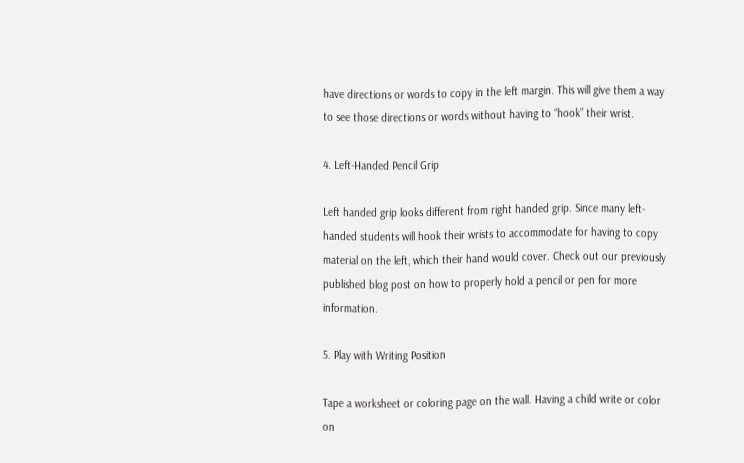have directions or words to copy in the left margin. This will give them a way to see those directions or words without having to “hook” their wrist.

4. Left-Handed Pencil Grip

Left handed grip looks different from right handed grip. Since many left-handed students will hook their wrists to accommodate for having to copy material on the left, which their hand would cover. Check out our previously published blog post on how to properly hold a pencil or pen for more information.

5. Play with Writing Position

Tape a worksheet or coloring page on the wall. Having a child write or color on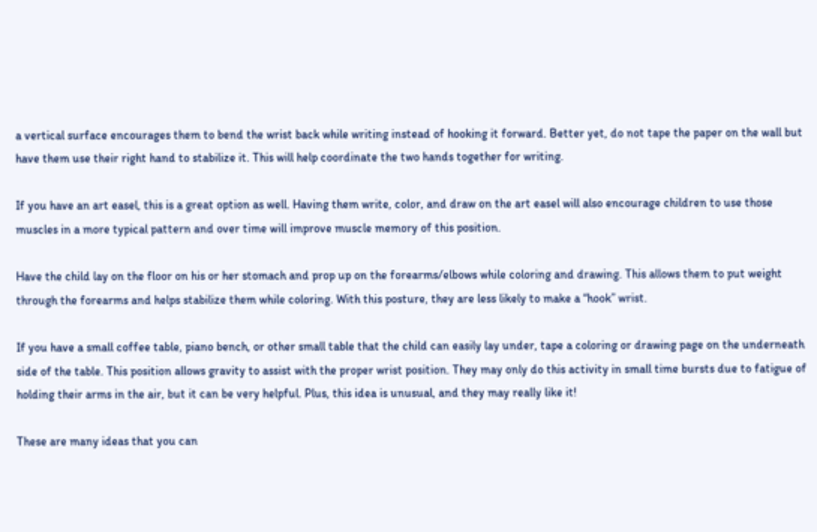a vertical surface encourages them to bend the wrist back while writing instead of hooking it forward. Better yet, do not tape the paper on the wall but have them use their right hand to stabilize it. This will help coordinate the two hands together for writing.

If you have an art easel, this is a great option as well. Having them write, color, and draw on the art easel will also encourage children to use those muscles in a more typical pattern and over time will improve muscle memory of this position.

Have the child lay on the floor on his or her stomach and prop up on the forearms/elbows while coloring and drawing. This allows them to put weight through the forearms and helps stabilize them while coloring. With this posture, they are less likely to make a “hook” wrist.

If you have a small coffee table, piano bench, or other small table that the child can easily lay under, tape a coloring or drawing page on the underneath side of the table. This position allows gravity to assist with the proper wrist position. They may only do this activity in small time bursts due to fatigue of holding their arms in the air, but it can be very helpful. Plus, this idea is unusual, and they may really like it!

These are many ideas that you can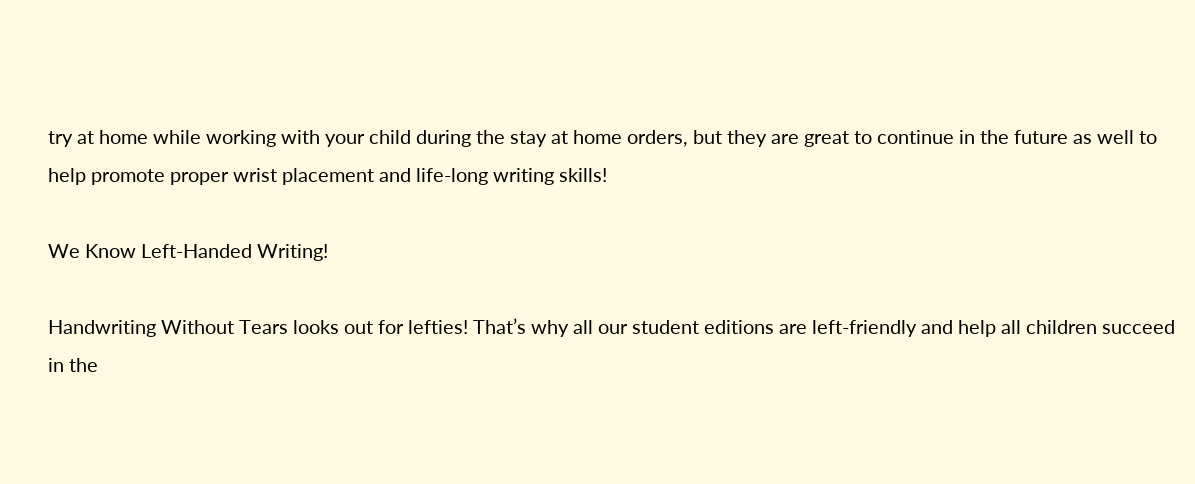try at home while working with your child during the stay at home orders, but they are great to continue in the future as well to help promote proper wrist placement and life-long writing skills!

We Know Left-Handed Writing!

Handwriting Without Tears looks out for lefties! That’s why all our student editions are left-friendly and help all children succeed in the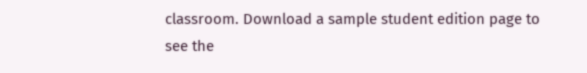classroom. Download a sample student edition page to see the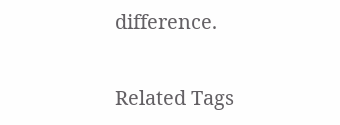difference.

Related Tags